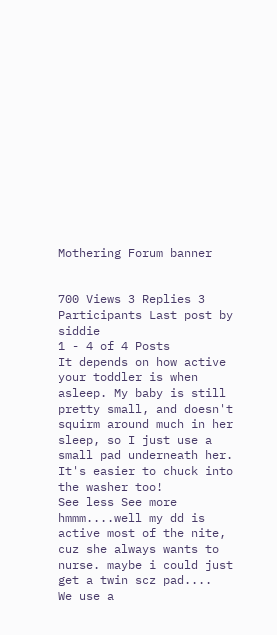Mothering Forum banner


700 Views 3 Replies 3 Participants Last post by  siddie
1 - 4 of 4 Posts
It depends on how active your toddler is when asleep. My baby is still pretty small, and doesn't squirm around much in her sleep, so I just use a small pad underneath her. It's easier to chuck into the washer too!
See less See more
hmmm....well my dd is active most of the nite, cuz she always wants to nurse. maybe i could just get a twin scz pad....
We use a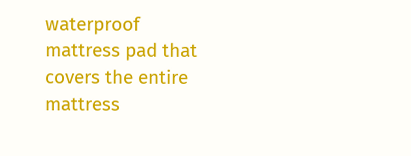waterproof mattress pad that covers the entire mattress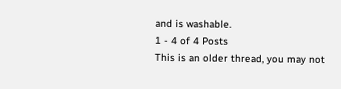and is washable.
1 - 4 of 4 Posts
This is an older thread, you may not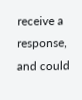receive a response, and could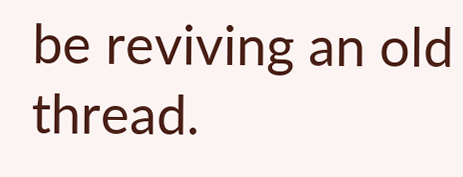be reviving an old thread.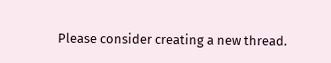Please consider creating a new thread.